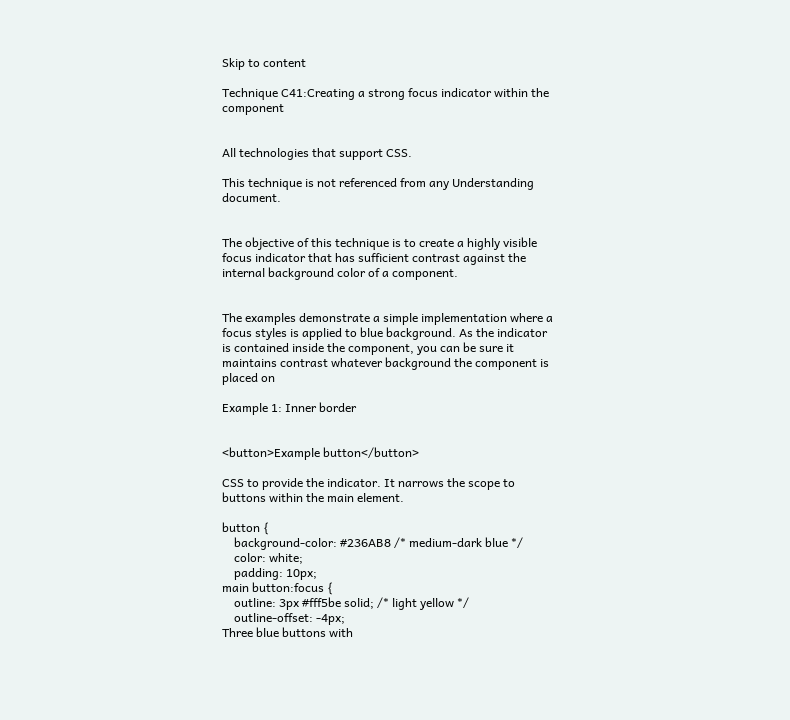Skip to content

Technique C41:Creating a strong focus indicator within the component


All technologies that support CSS.

This technique is not referenced from any Understanding document.


The objective of this technique is to create a highly visible focus indicator that has sufficient contrast against the internal background color of a component.


The examples demonstrate a simple implementation where a focus styles is applied to blue background. As the indicator is contained inside the component, you can be sure it maintains contrast whatever background the component is placed on

Example 1: Inner border


<button>Example button</button>

CSS to provide the indicator. It narrows the scope to buttons within the main element.

button {
    background-color: #236AB8 /* medium-dark blue */
    color: white;
    padding: 10px;
main button:focus {
    outline: 3px #fff5be solid; /* light yellow */
    outline-offset: -4px;
Three blue buttons with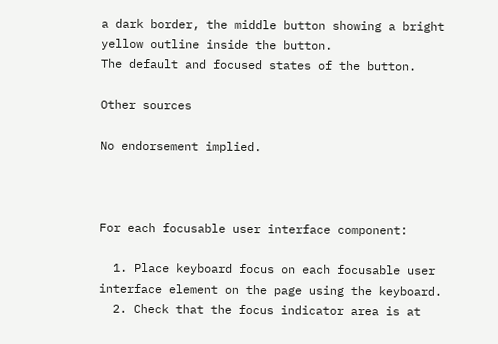a dark border, the middle button showing a bright yellow outline inside the button.
The default and focused states of the button.

Other sources

No endorsement implied.



For each focusable user interface component:

  1. Place keyboard focus on each focusable user interface element on the page using the keyboard.
  2. Check that the focus indicator area is at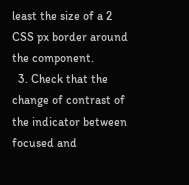least the size of a 2 CSS px border around the component.
  3. Check that the change of contrast of the indicator between focused and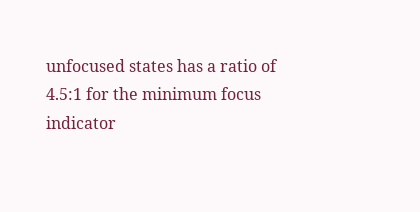unfocused states has a ratio of 4.5:1 for the minimum focus indicator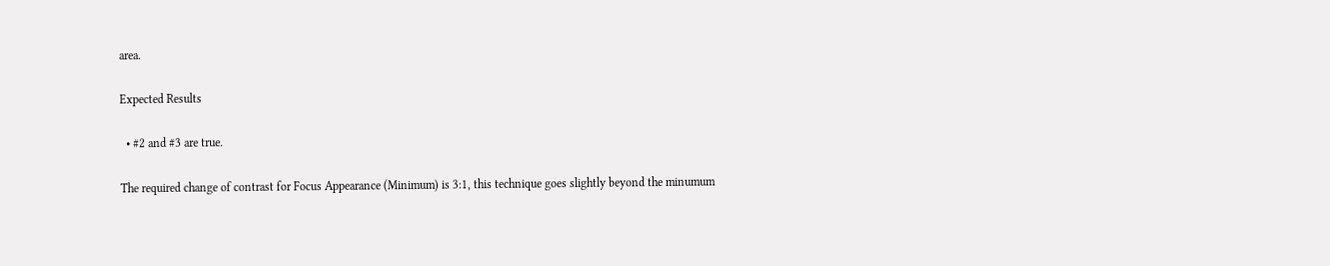area.

Expected Results

  • #2 and #3 are true.

The required change of contrast for Focus Appearance (Minimum) is 3:1, this technique goes slightly beyond the minumum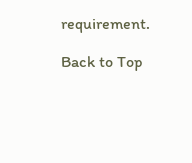requirement.

Back to Top